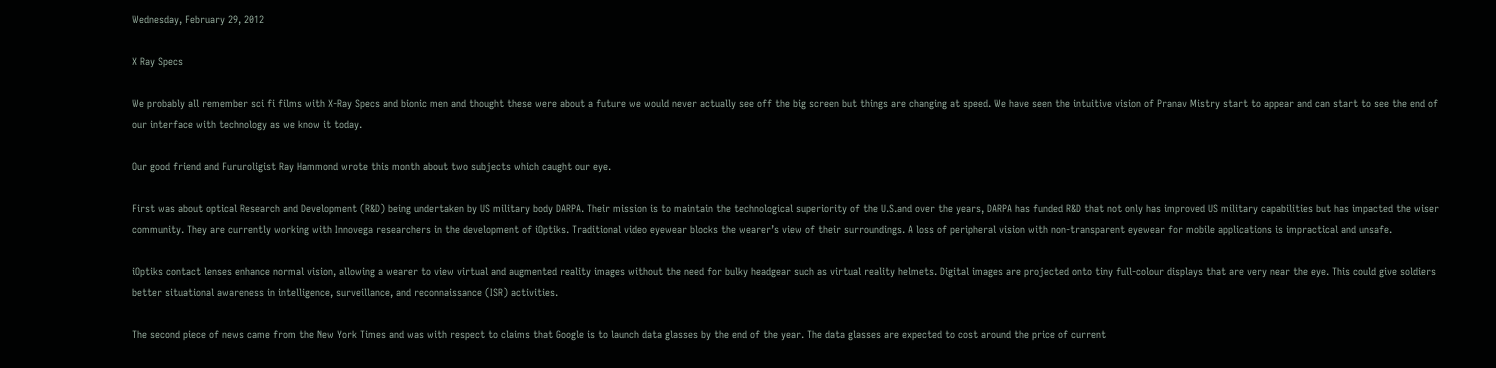Wednesday, February 29, 2012

X Ray Specs

We probably all remember sci fi films with X-Ray Specs and bionic men and thought these were about a future we would never actually see off the big screen but things are changing at speed. We have seen the intuitive vision of Pranav Mistry start to appear and can start to see the end of our interface with technology as we know it today.

Our good friend and Fururoligist Ray Hammond wrote this month about two subjects which caught our eye.

First was about optical Research and Development (R&D) being undertaken by US military body DARPA. Their mission is to maintain the technological superiority of the U.S.and over the years, DARPA has funded R&D that not only has improved US military capabilities but has impacted the wiser community. They are currently working with Innovega researchers in the development of iOptiks. Traditional video eyewear blocks the wearer’s view of their surroundings. A loss of peripheral vision with non-transparent eyewear for mobile applications is impractical and unsafe.

iOptiks contact lenses enhance normal vision, allowing a wearer to view virtual and augmented reality images without the need for bulky headgear such as virtual reality helmets. Digital images are projected onto tiny full-colour displays that are very near the eye. This could give soldiers better situational awareness in intelligence, surveillance, and reconnaissance (ISR) activities.

The second piece of news came from the New York Times and was with respect to claims that Google is to launch data glasses by the end of the year. The data glasses are expected to cost around the price of current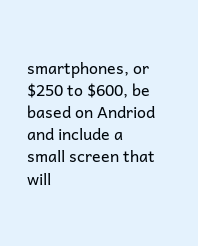smartphones, or $250 to $600, be based on Andriod and include a small screen that will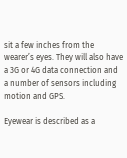sit a few inches from the wearer’s eyes. They will also have a 3G or 4G data connection and a number of sensors including motion and GPS.

Eyewear is described as a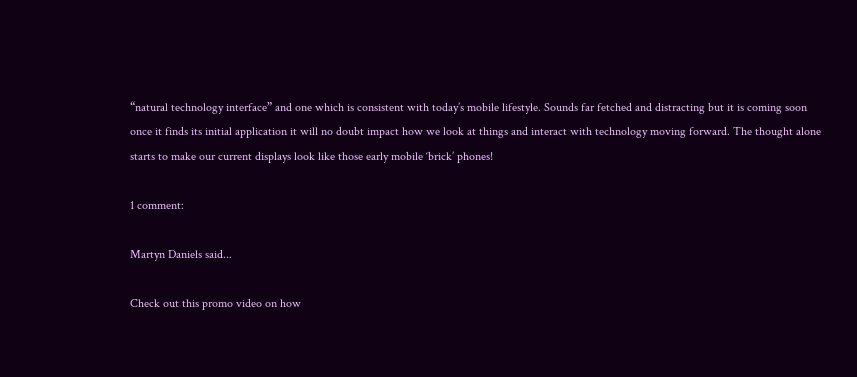“natural technology interface” and one which is consistent with today’s mobile lifestyle. Sounds far fetched and distracting but it is coming soon once it finds its initial application it will no doubt impact how we look at things and interact with technology moving forward. The thought alone starts to make our current displays look like those early mobile ‘brick’ phones!

1 comment:

Martyn Daniels said...

Check out this promo video on how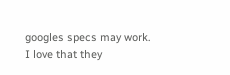googles specs may work. I love that they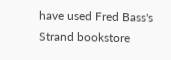have used Fred Bass's Strand bookstore